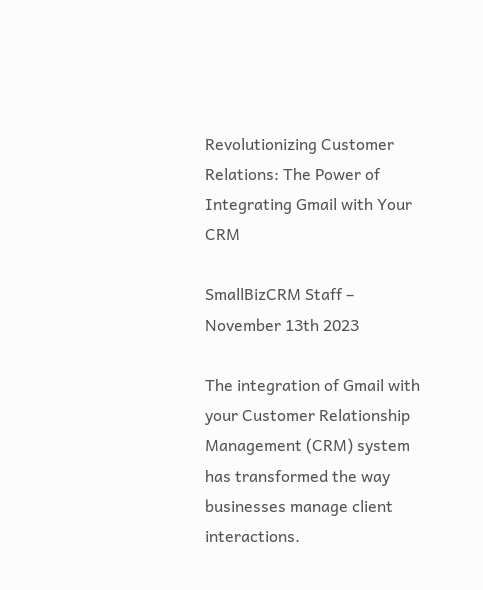Revolutionizing Customer Relations: The Power of Integrating Gmail with Your CRM

SmallBizCRM Staff – November 13th 2023

The integration of Gmail with your Customer Relationship Management (CRM) system has transformed the way businesses manage client interactions.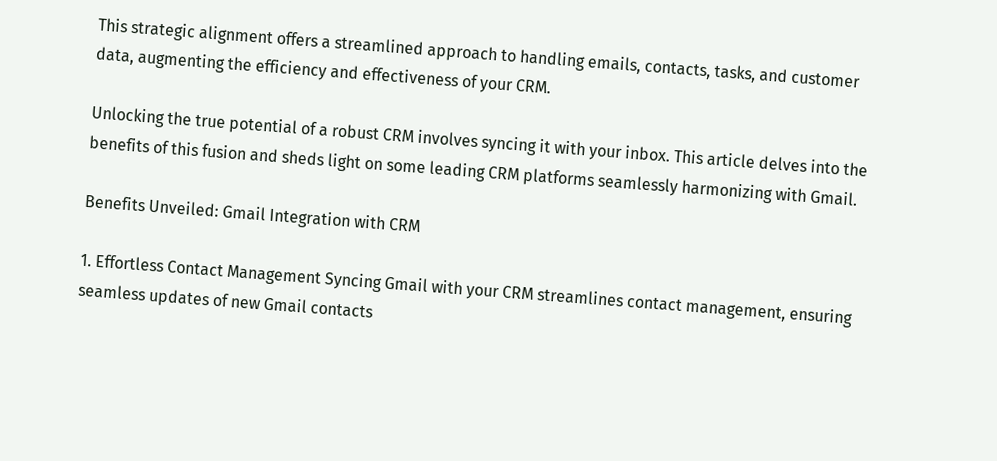This strategic alignment offers a streamlined approach to handling emails, contacts, tasks, and customer data, augmenting the efficiency and effectiveness of your CRM.

Unlocking the true potential of a robust CRM involves syncing it with your inbox. This article delves into the benefits of this fusion and sheds light on some leading CRM platforms seamlessly harmonizing with Gmail.

Benefits Unveiled: Gmail Integration with CRM

1. Effortless Contact Management Syncing Gmail with your CRM streamlines contact management, ensuring seamless updates of new Gmail contacts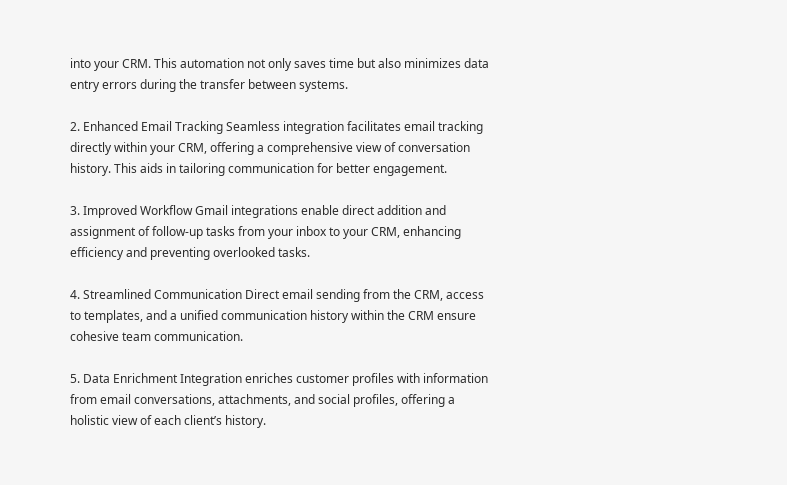into your CRM. This automation not only saves time but also minimizes data entry errors during the transfer between systems.

2. Enhanced Email Tracking Seamless integration facilitates email tracking directly within your CRM, offering a comprehensive view of conversation history. This aids in tailoring communication for better engagement.

3. Improved Workflow Gmail integrations enable direct addition and assignment of follow-up tasks from your inbox to your CRM, enhancing efficiency and preventing overlooked tasks.

4. Streamlined Communication Direct email sending from the CRM, access to templates, and a unified communication history within the CRM ensure cohesive team communication.

5. Data Enrichment Integration enriches customer profiles with information from email conversations, attachments, and social profiles, offering a holistic view of each client’s history.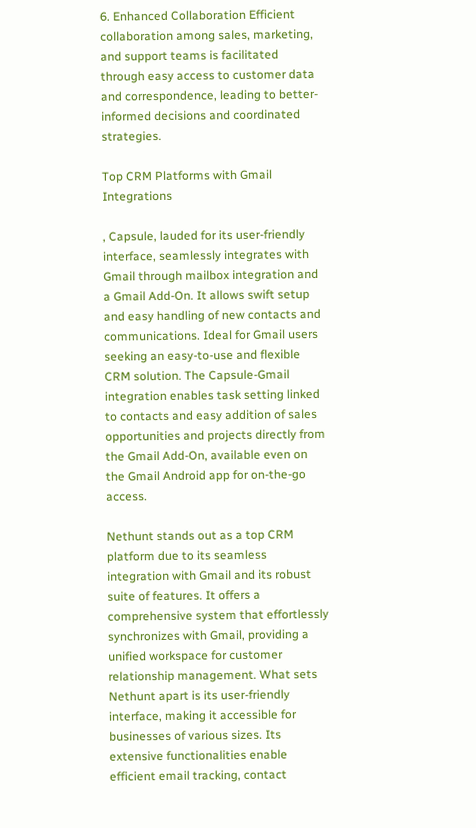6. Enhanced Collaboration Efficient collaboration among sales, marketing, and support teams is facilitated through easy access to customer data and correspondence, leading to better-informed decisions and coordinated strategies.

Top CRM Platforms with Gmail Integrations

, Capsule, lauded for its user-friendly interface, seamlessly integrates with Gmail through mailbox integration and a Gmail Add-On. It allows swift setup and easy handling of new contacts and communications. Ideal for Gmail users seeking an easy-to-use and flexible CRM solution. The Capsule-Gmail integration enables task setting linked to contacts and easy addition of sales opportunities and projects directly from the Gmail Add-On, available even on the Gmail Android app for on-the-go access.

Nethunt stands out as a top CRM platform due to its seamless integration with Gmail and its robust suite of features. It offers a comprehensive system that effortlessly synchronizes with Gmail, providing a unified workspace for customer relationship management. What sets Nethunt apart is its user-friendly interface, making it accessible for businesses of various sizes. Its extensive functionalities enable efficient email tracking, contact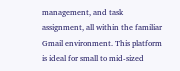management, and task assignment, all within the familiar Gmail environment. This platform is ideal for small to mid-sized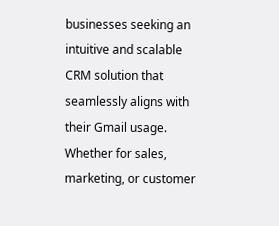businesses seeking an intuitive and scalable CRM solution that seamlessly aligns with their Gmail usage. Whether for sales, marketing, or customer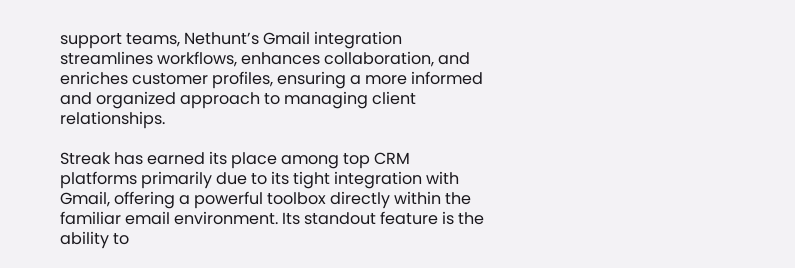support teams, Nethunt’s Gmail integration streamlines workflows, enhances collaboration, and enriches customer profiles, ensuring a more informed and organized approach to managing client relationships.

Streak has earned its place among top CRM platforms primarily due to its tight integration with Gmail, offering a powerful toolbox directly within the familiar email environment. Its standout feature is the ability to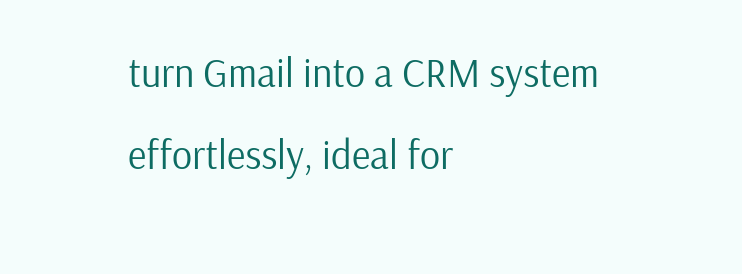turn Gmail into a CRM system effortlessly, ideal for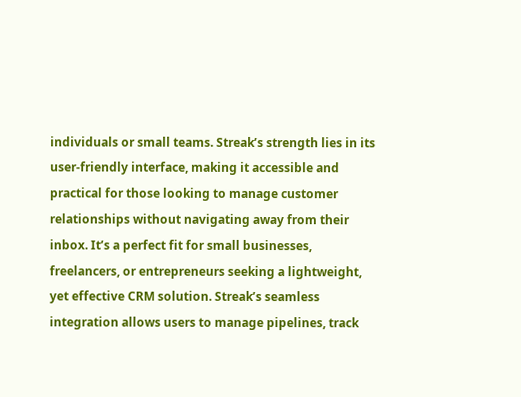individuals or small teams. Streak’s strength lies in its user-friendly interface, making it accessible and practical for those looking to manage customer relationships without navigating away from their inbox. It’s a perfect fit for small businesses, freelancers, or entrepreneurs seeking a lightweight, yet effective CRM solution. Streak’s seamless integration allows users to manage pipelines, track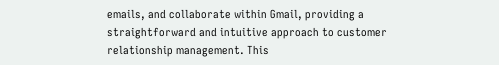emails, and collaborate within Gmail, providing a straightforward and intuitive approach to customer relationship management. This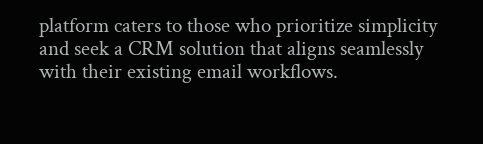platform caters to those who prioritize simplicity and seek a CRM solution that aligns seamlessly with their existing email workflows.